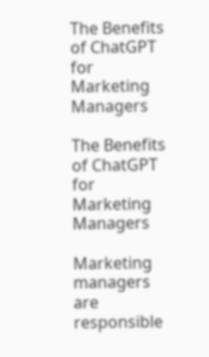The Benefits of ChatGPT for Marketing Managers

The Benefits of ChatGPT for Marketing Managers

Marketing managers are responsible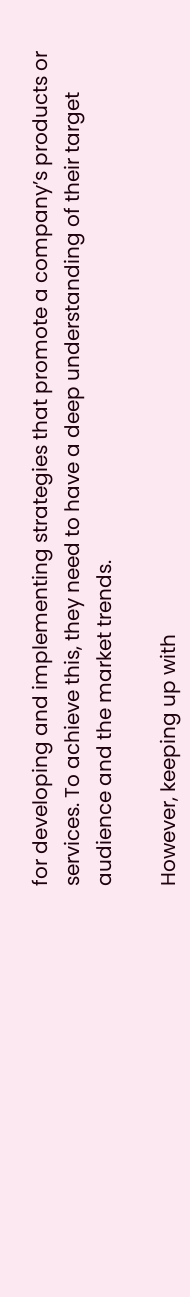for developing and implementing strategies that promote a company’s products or services. To achieve this, they need to have a deep understanding of their target audience and the market trends.

However, keeping up with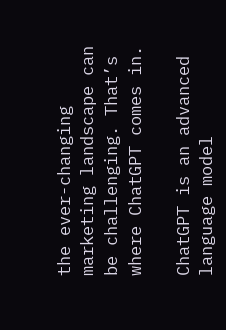the ever-changing marketing landscape can be challenging. That’s where ChatGPT comes in.

ChatGPT is an advanced language model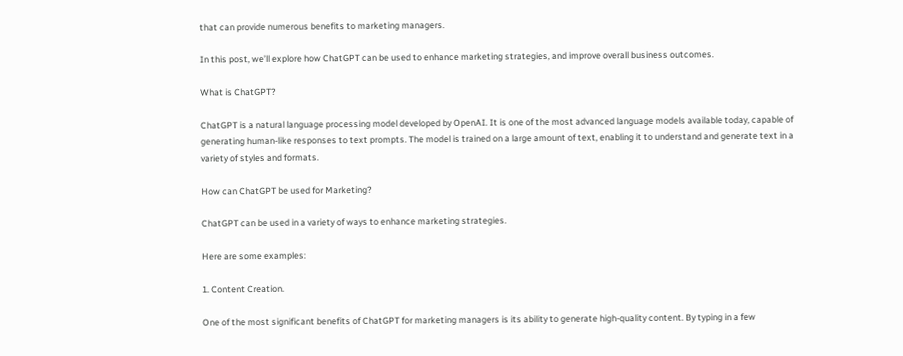that can provide numerous benefits to marketing managers.

In this post, we’ll explore how ChatGPT can be used to enhance marketing strategies, and improve overall business outcomes.

What is ChatGPT?

ChatGPT is a natural language processing model developed by OpenAI. It is one of the most advanced language models available today, capable of generating human-like responses to text prompts. The model is trained on a large amount of text, enabling it to understand and generate text in a variety of styles and formats.

How can ChatGPT be used for Marketing?

ChatGPT can be used in a variety of ways to enhance marketing strategies.

Here are some examples:

1. Content Creation.

One of the most significant benefits of ChatGPT for marketing managers is its ability to generate high-quality content. By typing in a few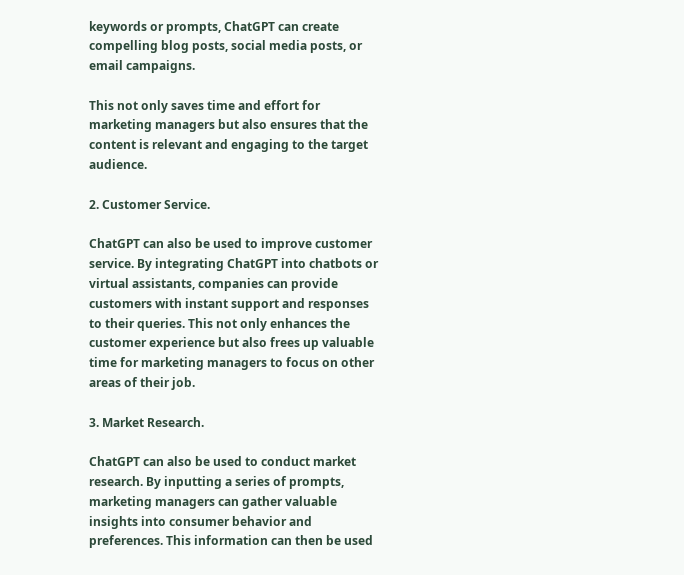keywords or prompts, ChatGPT can create compelling blog posts, social media posts, or email campaigns.

This not only saves time and effort for marketing managers but also ensures that the content is relevant and engaging to the target audience.

2. Customer Service.

ChatGPT can also be used to improve customer service. By integrating ChatGPT into chatbots or virtual assistants, companies can provide customers with instant support and responses to their queries. This not only enhances the customer experience but also frees up valuable time for marketing managers to focus on other areas of their job.

3. Market Research.

ChatGPT can also be used to conduct market research. By inputting a series of prompts, marketing managers can gather valuable insights into consumer behavior and preferences. This information can then be used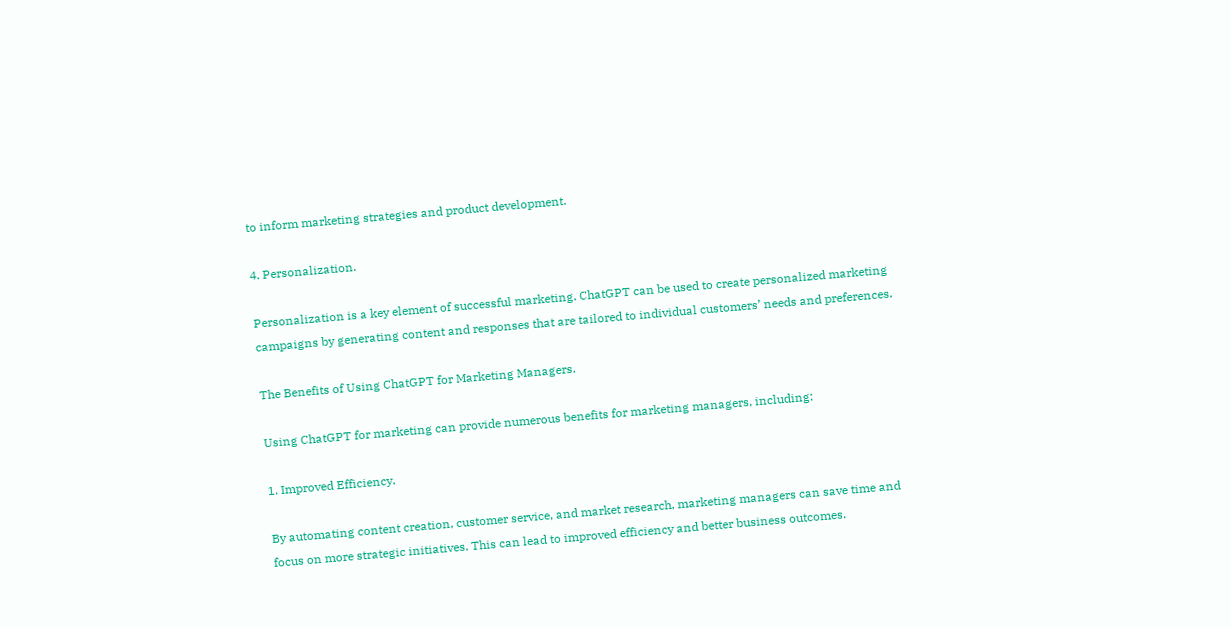to inform marketing strategies and product development.

4. Personalization.

Personalization is a key element of successful marketing. ChatGPT can be used to create personalized marketing campaigns by generating content and responses that are tailored to individual customers’ needs and preferences.

The Benefits of Using ChatGPT for Marketing Managers.

Using ChatGPT for marketing can provide numerous benefits for marketing managers, including:

1. Improved Efficiency.

By automating content creation, customer service, and market research, marketing managers can save time and focus on more strategic initiatives. This can lead to improved efficiency and better business outcomes.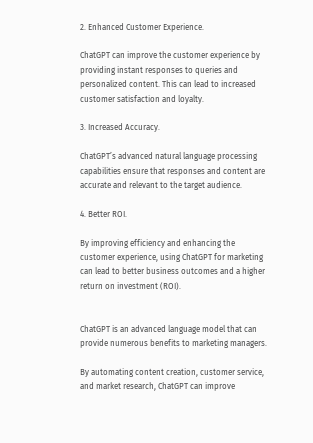2. Enhanced Customer Experience.

ChatGPT can improve the customer experience by providing instant responses to queries and personalized content. This can lead to increased customer satisfaction and loyalty.

3. Increased Accuracy.

ChatGPT’s advanced natural language processing capabilities ensure that responses and content are accurate and relevant to the target audience.

4. Better ROI.

By improving efficiency and enhancing the customer experience, using ChatGPT for marketing can lead to better business outcomes and a higher return on investment (ROI).


ChatGPT is an advanced language model that can provide numerous benefits to marketing managers.

By automating content creation, customer service, and market research, ChatGPT can improve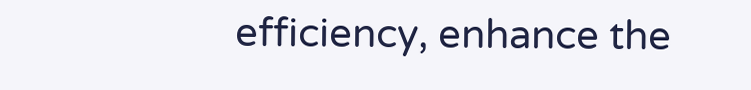efficiency, enhance the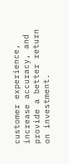customer experience, increase accuracy, and provide a better return on investment.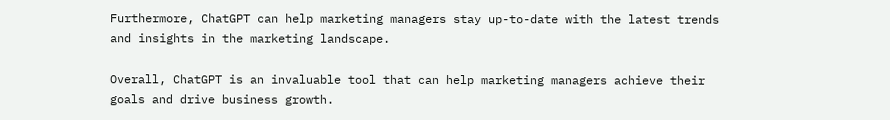Furthermore, ChatGPT can help marketing managers stay up-to-date with the latest trends and insights in the marketing landscape.

Overall, ChatGPT is an invaluable tool that can help marketing managers achieve their goals and drive business growth.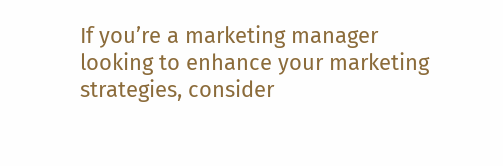If you’re a marketing manager looking to enhance your marketing strategies, consider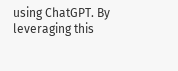using ChatGPT. By leveraging this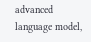advanced language model,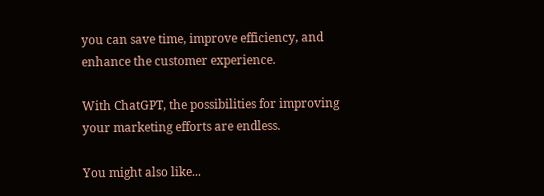you can save time, improve efficiency, and enhance the customer experience.

With ChatGPT, the possibilities for improving your marketing efforts are endless.

You might also like...